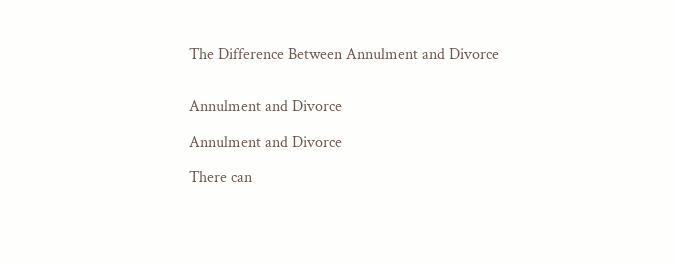The Difference Between Annulment and Divorce


Annulment and Divorce

Annulment and Divorce

There can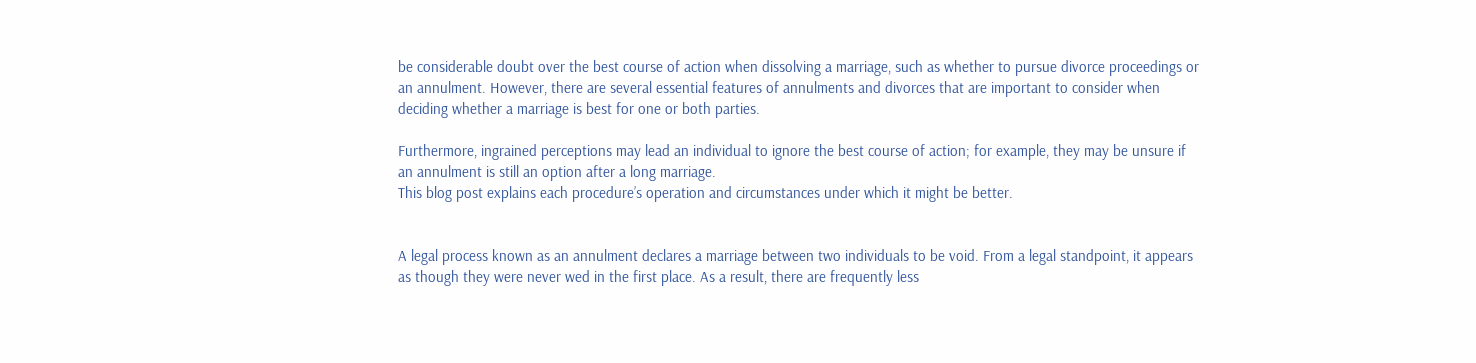be considerable doubt over the best course of action when dissolving a marriage, such as whether to pursue divorce proceedings or an annulment. However, there are several essential features of annulments and divorces that are important to consider when deciding whether a marriage is best for one or both parties.

Furthermore, ingrained perceptions may lead an individual to ignore the best course of action; for example, they may be unsure if an annulment is still an option after a long marriage.
This blog post explains each procedure’s operation and circumstances under which it might be better.


A legal process known as an annulment declares a marriage between two individuals to be void. From a legal standpoint, it appears as though they were never wed in the first place. As a result, there are frequently less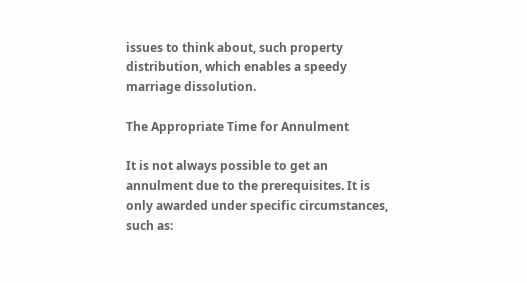issues to think about, such property distribution, which enables a speedy marriage dissolution.

The Appropriate Time for Annulment

It is not always possible to get an annulment due to the prerequisites. It is only awarded under specific circumstances, such as: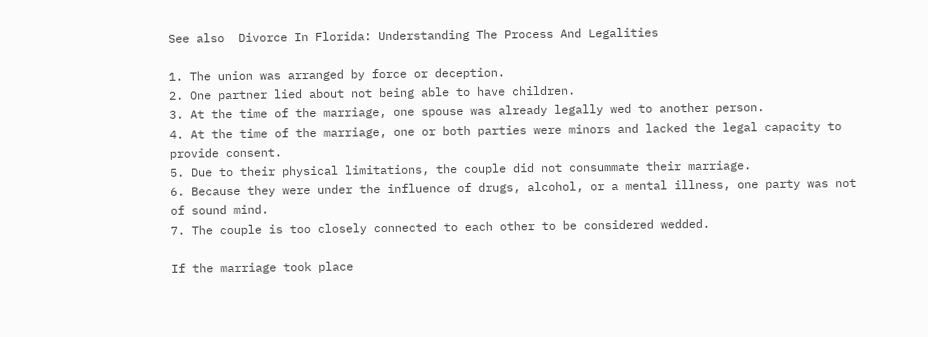See also  Divorce In Florida: Understanding The Process And Legalities

1. The union was arranged by force or deception.
2. One partner lied about not being able to have children.
3. At the time of the marriage, one spouse was already legally wed to another person.
4. At the time of the marriage, one or both parties were minors and lacked the legal capacity to provide consent.
5. Due to their physical limitations, the couple did not consummate their marriage.
6. Because they were under the influence of drugs, alcohol, or a mental illness, one party was not of sound mind.
7. The couple is too closely connected to each other to be considered wedded.

If the marriage took place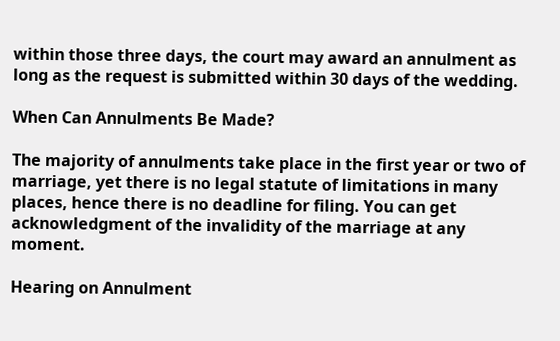within those three days, the court may award an annulment as long as the request is submitted within 30 days of the wedding.

When Can Annulments Be Made?

The majority of annulments take place in the first year or two of marriage, yet there is no legal statute of limitations in many places, hence there is no deadline for filing. You can get acknowledgment of the invalidity of the marriage at any moment.

Hearing on Annulment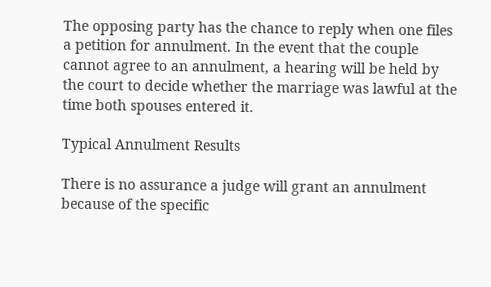The opposing party has the chance to reply when one files a petition for annulment. In the event that the couple cannot agree to an annulment, a hearing will be held by the court to decide whether the marriage was lawful at the time both spouses entered it.

Typical Annulment Results

There is no assurance a judge will grant an annulment because of the specific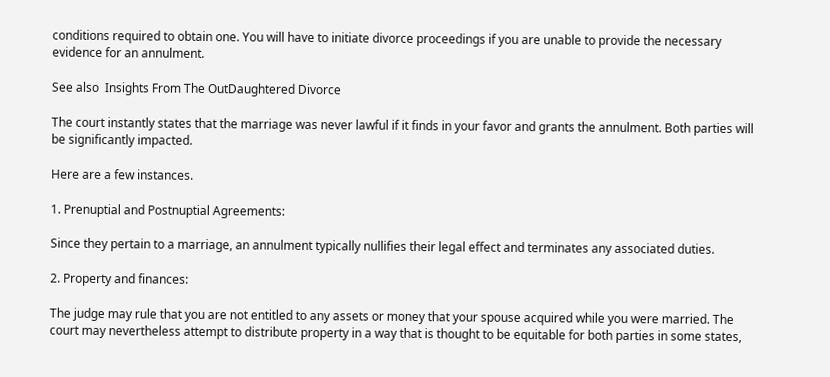conditions required to obtain one. You will have to initiate divorce proceedings if you are unable to provide the necessary evidence for an annulment.

See also  Insights From The OutDaughtered Divorce

The court instantly states that the marriage was never lawful if it finds in your favor and grants the annulment. Both parties will be significantly impacted.

Here are a few instances.

1. Prenuptial and Postnuptial Agreements:

Since they pertain to a marriage, an annulment typically nullifies their legal effect and terminates any associated duties.

2. Property and finances:

The judge may rule that you are not entitled to any assets or money that your spouse acquired while you were married. The court may nevertheless attempt to distribute property in a way that is thought to be equitable for both parties in some states,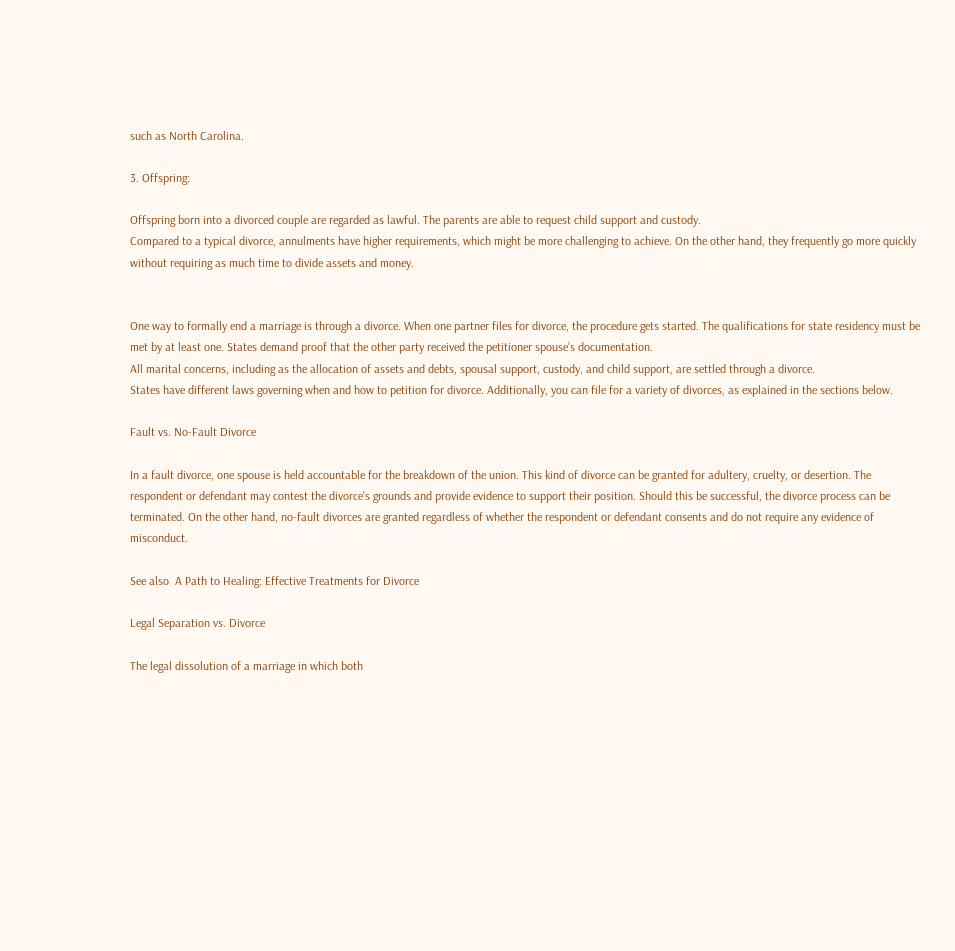such as North Carolina.

3. Offspring:

Offspring born into a divorced couple are regarded as lawful. The parents are able to request child support and custody.
Compared to a typical divorce, annulments have higher requirements, which might be more challenging to achieve. On the other hand, they frequently go more quickly without requiring as much time to divide assets and money.


One way to formally end a marriage is through a divorce. When one partner files for divorce, the procedure gets started. The qualifications for state residency must be met by at least one. States demand proof that the other party received the petitioner spouse’s documentation.
All marital concerns, including as the allocation of assets and debts, spousal support, custody, and child support, are settled through a divorce.
States have different laws governing when and how to petition for divorce. Additionally, you can file for a variety of divorces, as explained in the sections below.

Fault vs. No-Fault Divorce

In a fault divorce, one spouse is held accountable for the breakdown of the union. This kind of divorce can be granted for adultery, cruelty, or desertion. The respondent or defendant may contest the divorce’s grounds and provide evidence to support their position. Should this be successful, the divorce process can be terminated. On the other hand, no-fault divorces are granted regardless of whether the respondent or defendant consents and do not require any evidence of misconduct.

See also  A Path to Healing: Effective Treatments for Divorce

Legal Separation vs. Divorce

The legal dissolution of a marriage in which both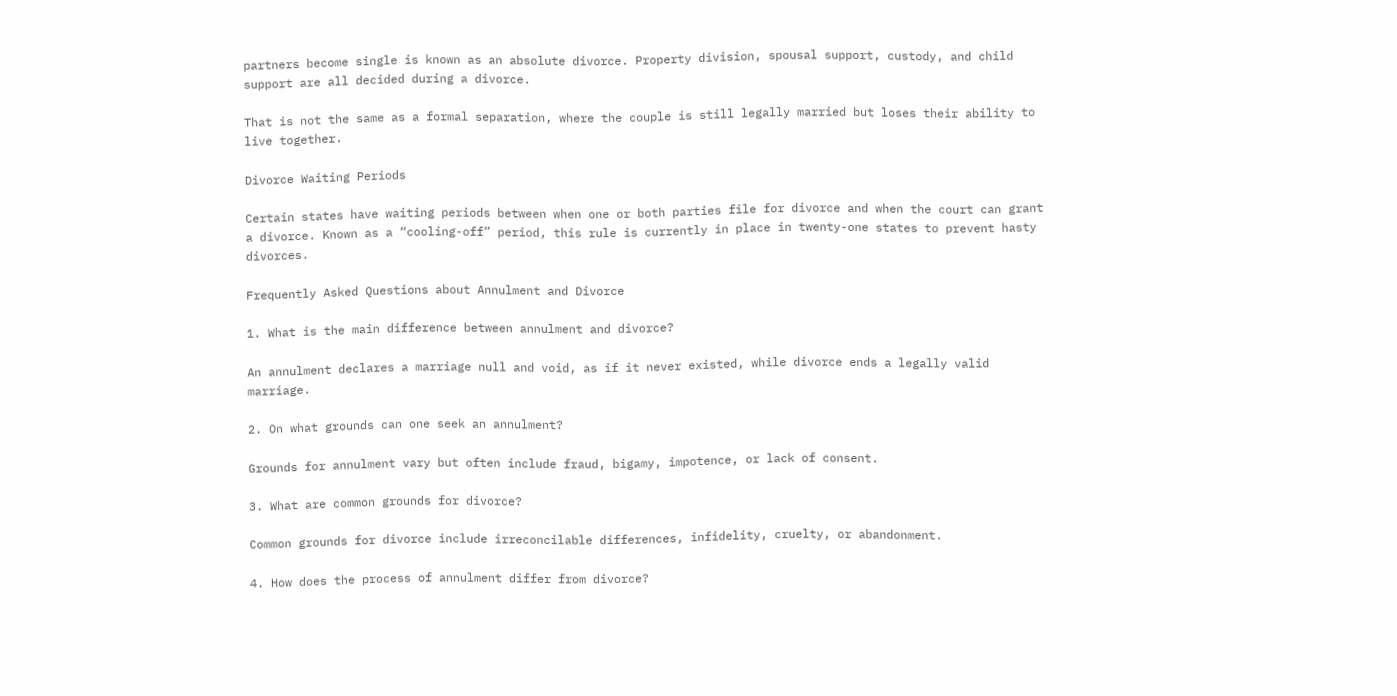partners become single is known as an absolute divorce. Property division, spousal support, custody, and child support are all decided during a divorce.

That is not the same as a formal separation, where the couple is still legally married but loses their ability to live together.

Divorce Waiting Periods

Certain states have waiting periods between when one or both parties file for divorce and when the court can grant a divorce. Known as a “cooling-off” period, this rule is currently in place in twenty-one states to prevent hasty divorces.

Frequently Asked Questions about Annulment and Divorce

1. What is the main difference between annulment and divorce?

An annulment declares a marriage null and void, as if it never existed, while divorce ends a legally valid marriage.

2. On what grounds can one seek an annulment?

Grounds for annulment vary but often include fraud, bigamy, impotence, or lack of consent.

3. What are common grounds for divorce?

Common grounds for divorce include irreconcilable differences, infidelity, cruelty, or abandonment.

4. How does the process of annulment differ from divorce?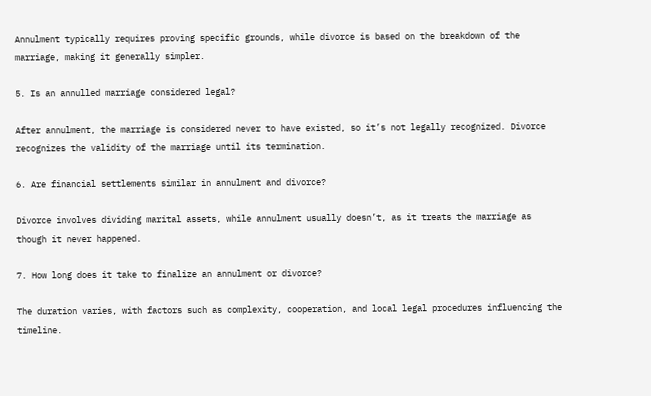Annulment typically requires proving specific grounds, while divorce is based on the breakdown of the marriage, making it generally simpler.

5. Is an annulled marriage considered legal?

After annulment, the marriage is considered never to have existed, so it’s not legally recognized. Divorce recognizes the validity of the marriage until its termination.

6. Are financial settlements similar in annulment and divorce?

Divorce involves dividing marital assets, while annulment usually doesn’t, as it treats the marriage as though it never happened.

7. How long does it take to finalize an annulment or divorce?

The duration varies, with factors such as complexity, cooperation, and local legal procedures influencing the timeline.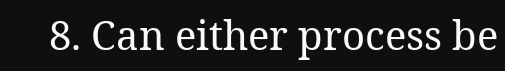8. Can either process be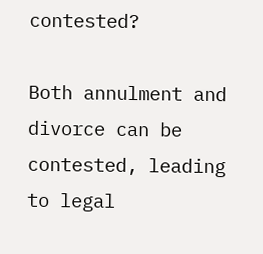contested?

Both annulment and divorce can be contested, leading to legal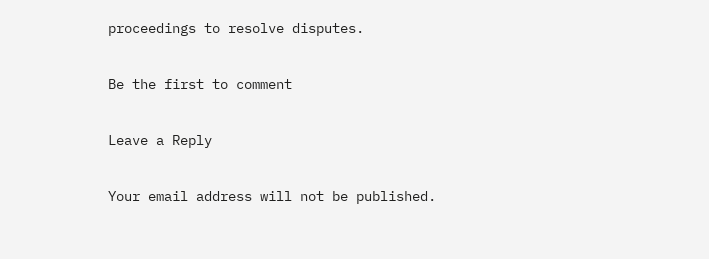proceedings to resolve disputes.

Be the first to comment

Leave a Reply

Your email address will not be published.